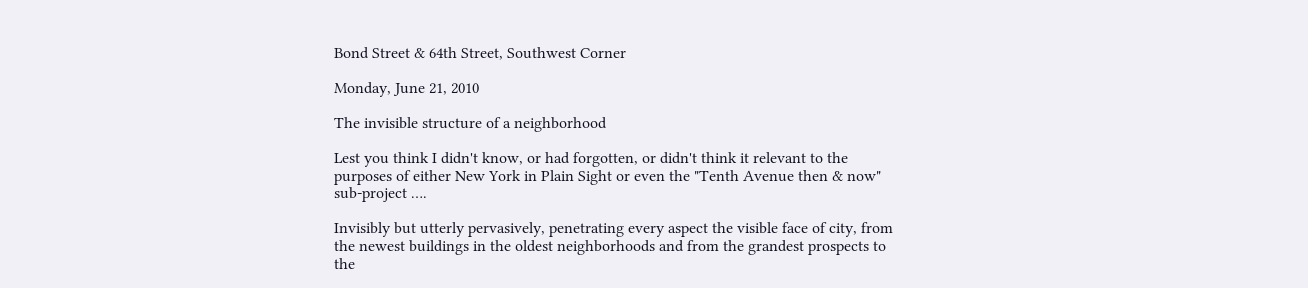Bond Street & 64th Street, Southwest Corner

Monday, June 21, 2010

The invisible structure of a neighborhood

Lest you think I didn't know, or had forgotten, or didn't think it relevant to the purposes of either New York in Plain Sight or even the "Tenth Avenue then & now" sub-project ….

Invisibly but utterly pervasively, penetrating every aspect the visible face of city, from the newest buildings in the oldest neighborhoods and from the grandest prospects to the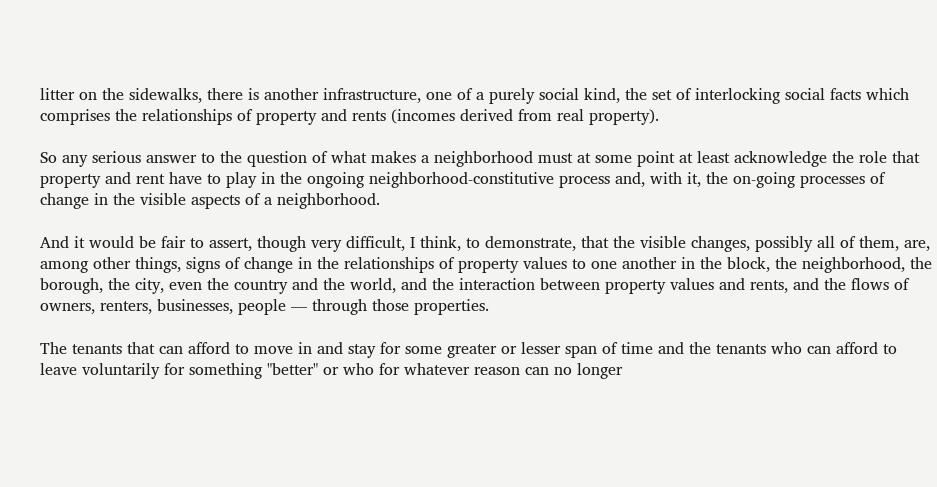litter on the sidewalks, there is another infrastructure, one of a purely social kind, the set of interlocking social facts which comprises the relationships of property and rents (incomes derived from real property).

So any serious answer to the question of what makes a neighborhood must at some point at least acknowledge the role that property and rent have to play in the ongoing neighborhood-constitutive process and, with it, the on-going processes of change in the visible aspects of a neighborhood.

And it would be fair to assert, though very difficult, I think, to demonstrate, that the visible changes, possibly all of them, are, among other things, signs of change in the relationships of property values to one another in the block, the neighborhood, the borough, the city, even the country and the world, and the interaction between property values and rents, and the flows of owners, renters, businesses, people — through those properties.

The tenants that can afford to move in and stay for some greater or lesser span of time and the tenants who can afford to leave voluntarily for something "better" or who for whatever reason can no longer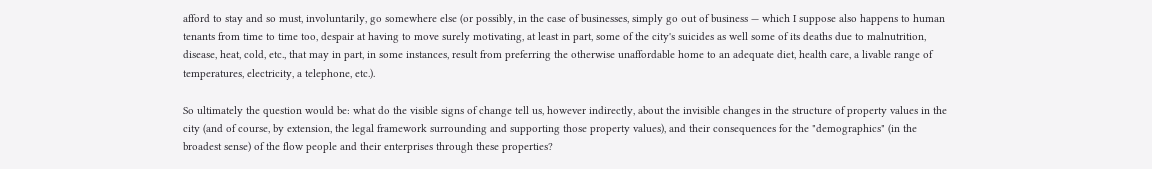afford to stay and so must, involuntarily, go somewhere else (or possibly, in the case of businesses, simply go out of business — which I suppose also happens to human tenants from time to time too, despair at having to move surely motivating, at least in part, some of the city's suicides as well some of its deaths due to malnutrition, disease, heat, cold, etc., that may in part, in some instances, result from preferring the otherwise unaffordable home to an adequate diet, health care, a livable range of temperatures, electricity, a telephone, etc.).

So ultimately the question would be: what do the visible signs of change tell us, however indirectly, about the invisible changes in the structure of property values in the city (and of course, by extension, the legal framework surrounding and supporting those property values), and their consequences for the "demographics" (in the broadest sense) of the flow people and their enterprises through these properties?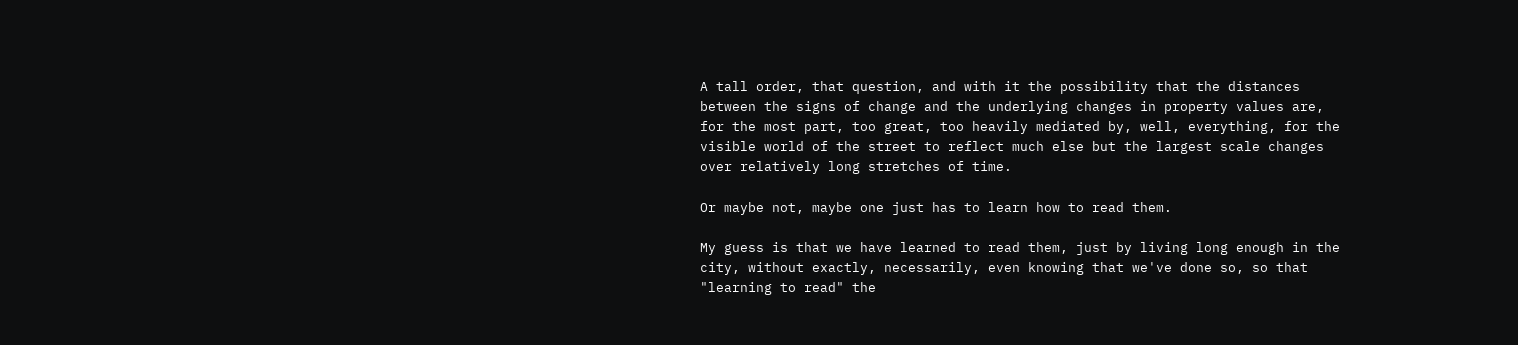A tall order, that question, and with it the possibility that the distances between the signs of change and the underlying changes in property values are, for the most part, too great, too heavily mediated by, well, everything, for the visible world of the street to reflect much else but the largest scale changes over relatively long stretches of time.

Or maybe not, maybe one just has to learn how to read them.

My guess is that we have learned to read them, just by living long enough in the city, without exactly, necessarily, even knowing that we've done so, so that "learning to read" the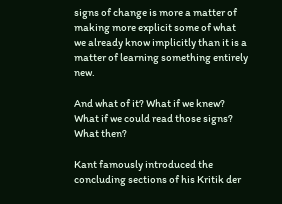signs of change is more a matter of making more explicit some of what we already know implicitly than it is a matter of learning something entirely new.

And what of it? What if we knew? What if we could read those signs? What then?

Kant famously introduced the concluding sections of his Kritik der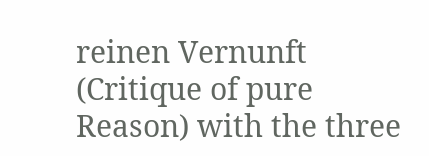reinen Vernunft (Critique of pure Reason) with the three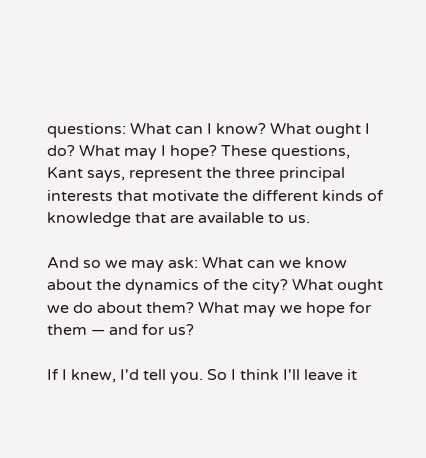questions: What can I know? What ought I do? What may I hope? These questions, Kant says, represent the three principal interests that motivate the different kinds of knowledge that are available to us.

And so we may ask: What can we know about the dynamics of the city? What ought we do about them? What may we hope for them — and for us?

If I knew, I'd tell you. So I think I'll leave it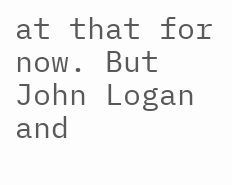at that for now. But John Logan and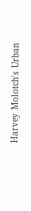Harvey Molotch's Urban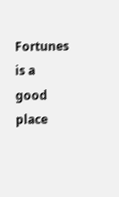Fortunes is a good place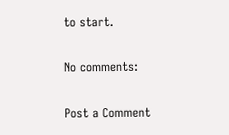to start.

No comments:

Post a Comment